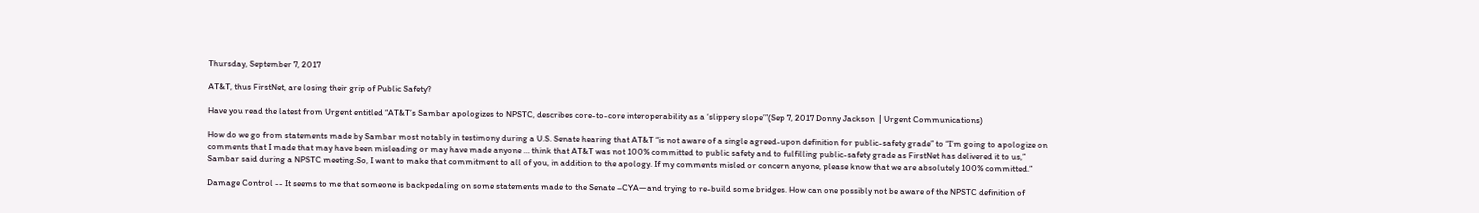Thursday, September 7, 2017

AT&T, thus FirstNet, are losing their grip of Public Safety?

Have you read the latest from Urgent entitled “AT&T’s Sambar apologizes to NPSTC, describes core-to-core interoperability as a ‘slippery slope’”(Sep 7, 2017 Donny Jackson  | Urgent Communications)

How do we go from statements made by Sambar most notably in testimony during a U.S. Senate hearing that AT&T “is not aware of a single agreed-upon definition for public-safety grade” to “I’m going to apologize on comments that I made that may have been misleading or may have made anyone … think that AT&T was not 100% committed to public safety and to fulfilling public-safety grade as FirstNet has delivered it to us,” Sambar said during a NPSTC meeting.So, I want to make that commitment to all of you, in addition to the apology. If my comments misled or concern anyone, please know that we are absolutely 100% committed.”

Damage Control -- It seems to me that someone is backpedaling on some statements made to the Senate –CYA—and trying to re-build some bridges. How can one possibly not be aware of the NPSTC definition of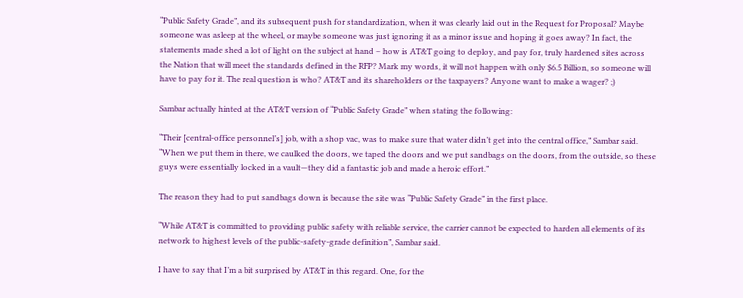“Public Safety Grade”, and its subsequent push for standardization, when it was clearly laid out in the Request for Proposal? Maybe someone was asleep at the wheel, or maybe someone was just ignoring it as a minor issue and hoping it goes away? In fact, the statements made shed a lot of light on the subject at hand – how is AT&T going to deploy, and pay for, truly hardened sites across the Nation that will meet the standards defined in the RFP? Mark my words, it will not happen with only $6.5 Billion, so someone will have to pay for it. The real question is who? AT&T and its shareholders or the taxpayers? Anyone want to make a wager? ;)

Sambar actually hinted at the AT&T version of “Public Safety Grade” when stating the following:

“Their [central-office personnel’s] job, with a shop vac, was to make sure that water didn’t get into the central office,” Sambar said. “When we put them in there, we caulked the doors, we taped the doors and we put sandbags on the doors, from the outside, so these guys were essentially locked in a vault—they did a fantastic job and made a heroic effort.”

The reason they had to put sandbags down is because the site was “Public Safety Grade” in the first place.

“While AT&T is committed to providing public safety with reliable service, the carrier cannot be expected to harden all elements of its network to highest levels of the public-safety-grade definition”, Sambar said.

I have to say that I’m a bit surprised by AT&T in this regard. One, for the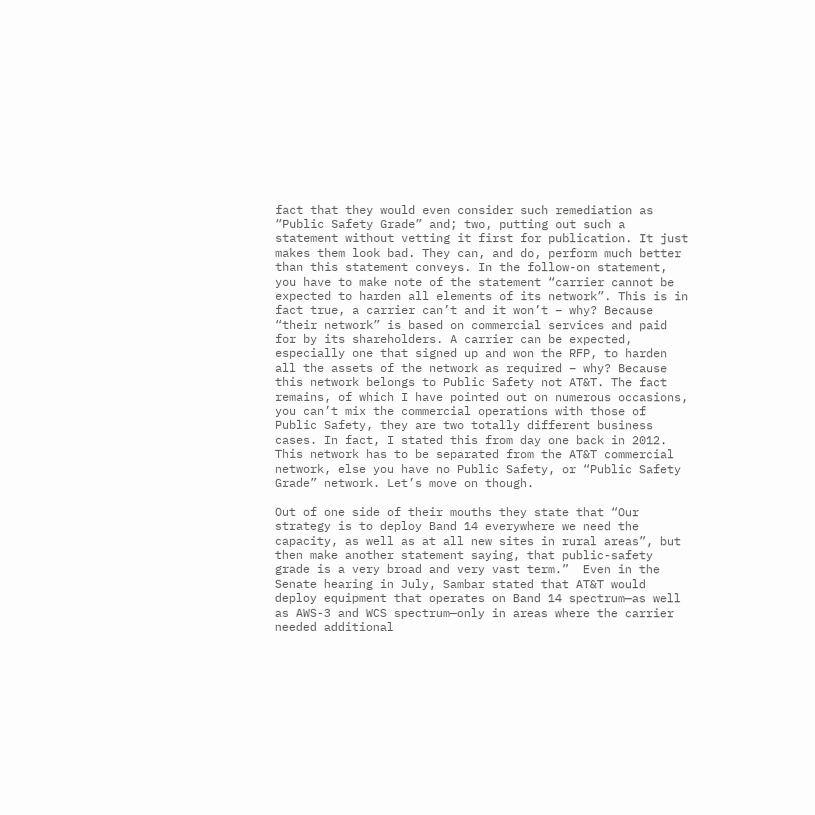fact that they would even consider such remediation as “Public Safety Grade” and; two, putting out such a statement without vetting it first for publication. It just makes them look bad. They can, and do, perform much better than this statement conveys. In the follow-on statement, you have to make note of the statement “carrier cannot be expected to harden all elements of its network”. This is in fact true, a carrier can’t and it won’t – why? Because “their network” is based on commercial services and paid for by its shareholders. A carrier can be expected, especially one that signed up and won the RFP, to harden all the assets of the network as required – why? Because this network belongs to Public Safety not AT&T. The fact remains, of which I have pointed out on numerous occasions, you can’t mix the commercial operations with those of Public Safety, they are two totally different business cases. In fact, I stated this from day one back in 2012. This network has to be separated from the AT&T commercial network, else you have no Public Safety, or “Public Safety Grade” network. Let’s move on though.

Out of one side of their mouths they state that “Our strategy is to deploy Band 14 everywhere we need the capacity, as well as at all new sites in rural areas”, but then make another statement saying, that public-safety grade is a very broad and very vast term.”  Even in the Senate hearing in July, Sambar stated that AT&T would deploy equipment that operates on Band 14 spectrum—as well as AWS-3 and WCS spectrum—only in areas where the carrier needed additional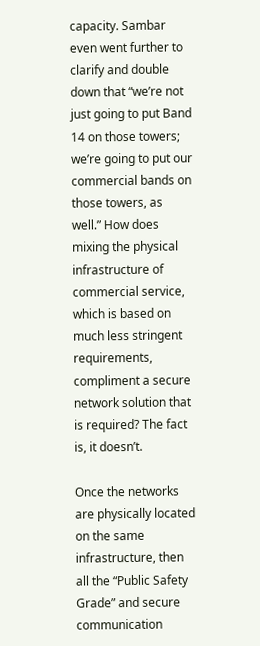capacity. Sambar even went further to clarify and double down that “we’re not just going to put Band 14 on those towers; we’re going to put our commercial bands on those towers, as well.” How does mixing the physical infrastructure of commercial service, which is based on much less stringent requirements, compliment a secure network solution that is required? The fact is, it doesn’t.

Once the networks are physically located on the same infrastructure, then all the “Public Safety Grade” and secure communication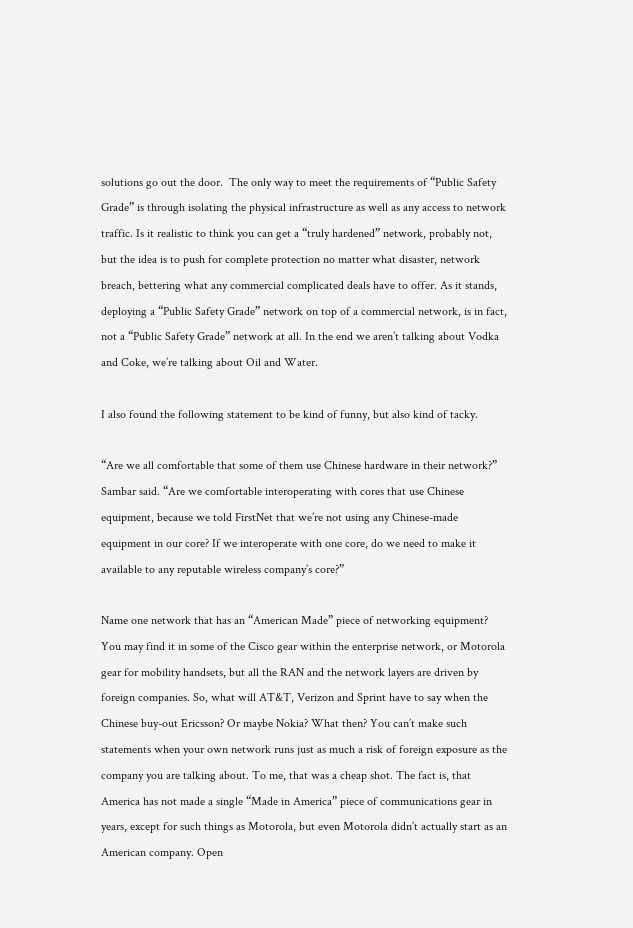solutions go out the door.  The only way to meet the requirements of “Public Safety Grade” is through isolating the physical infrastructure as well as any access to network traffic. Is it realistic to think you can get a “truly hardened” network, probably not, but the idea is to push for complete protection no matter what disaster, network breach, bettering what any commercial complicated deals have to offer. As it stands, deploying a “Public Safety Grade” network on top of a commercial network, is in fact, not a “Public Safety Grade” network at all. In the end we aren’t talking about Vodka and Coke, we’re talking about Oil and Water.

I also found the following statement to be kind of funny, but also kind of tacky.

“Are we all comfortable that some of them use Chinese hardware in their network?” Sambar said. “Are we comfortable interoperating with cores that use Chinese equipment, because we told FirstNet that we’re not using any Chinese-made equipment in our core? If we interoperate with one core, do we need to make it available to any reputable wireless company’s core?”

Name one network that has an “American Made” piece of networking equipment? You may find it in some of the Cisco gear within the enterprise network, or Motorola gear for mobility handsets, but all the RAN and the network layers are driven by foreign companies. So, what will AT&T, Verizon and Sprint have to say when the Chinese buy-out Ericsson? Or maybe Nokia? What then? You can’t make such statements when your own network runs just as much a risk of foreign exposure as the company you are talking about. To me, that was a cheap shot. The fact is, that America has not made a single “Made in America” piece of communications gear in years, except for such things as Motorola, but even Motorola didn’t actually start as an American company. Open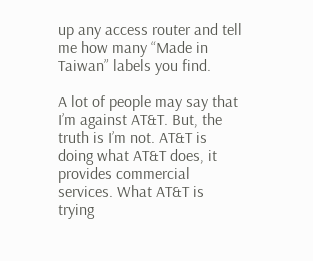up any access router and tell me how many “Made in Taiwan” labels you find.

A lot of people may say that I’m against AT&T. But, the truth is I’m not. AT&T is doing what AT&T does, it provides commercial services. What AT&T is trying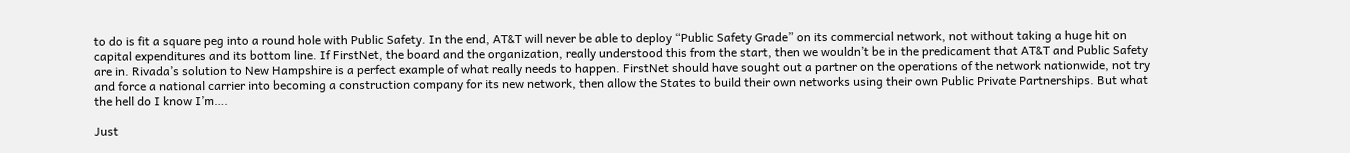to do is fit a square peg into a round hole with Public Safety. In the end, AT&T will never be able to deploy “Public Safety Grade” on its commercial network, not without taking a huge hit on capital expenditures and its bottom line. If FirstNet, the board and the organization, really understood this from the start, then we wouldn’t be in the predicament that AT&T and Public Safety are in. Rivada’s solution to New Hampshire is a perfect example of what really needs to happen. FirstNet should have sought out a partner on the operations of the network nationwide, not try and force a national carrier into becoming a construction company for its new network, then allow the States to build their own networks using their own Public Private Partnerships. But what the hell do I know I’m….

Just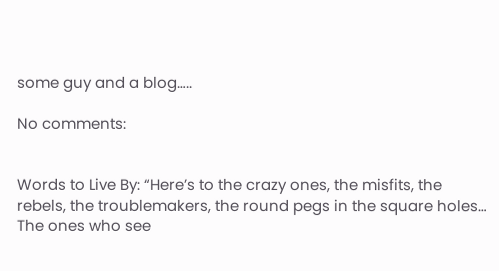some guy and a blog…..

No comments:


Words to Live By: “Here’s to the crazy ones, the misfits, the rebels, the troublemakers, the round pegs in the square holes… The ones who see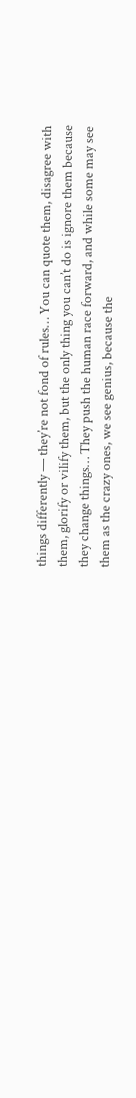things differently — they’re not fond of rules… You can quote them, disagree with them, glorify or vilify them, but the only thing you can’t do is ignore them because they change things… They push the human race forward, and while some may see them as the crazy ones, we see genius, because the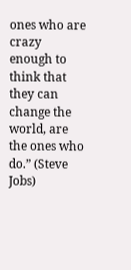ones who are crazy enough to think that they can change the world, are the ones who do.” (Steve Jobs)